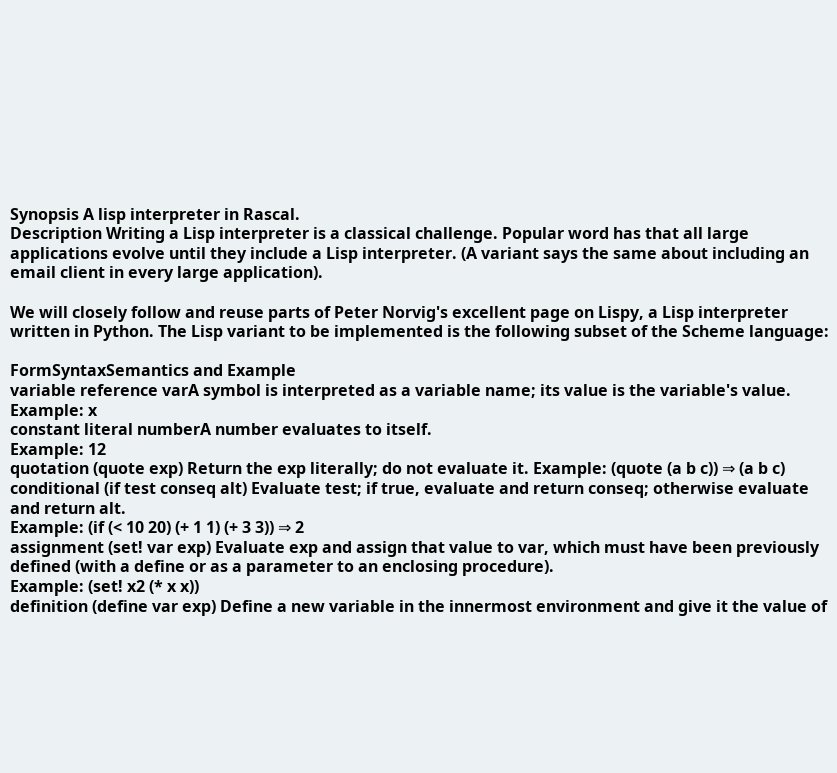Synopsis A lisp interpreter in Rascal.
Description Writing a Lisp interpreter is a classical challenge. Popular word has that all large applications evolve until they include a Lisp interpreter. (A variant says the same about including an email client in every large application).

We will closely follow and reuse parts of Peter Norvig's excellent page on Lispy, a Lisp interpreter written in Python. The Lisp variant to be implemented is the following subset of the Scheme language:

FormSyntaxSemantics and Example
variable reference varA symbol is interpreted as a variable name; its value is the variable's value.
Example: x
constant literal numberA number evaluates to itself.
Example: 12
quotation (quote exp) Return the exp literally; do not evaluate it. Example: (quote (a b c)) ⇒ (a b c)
conditional (if test conseq alt) Evaluate test; if true, evaluate and return conseq; otherwise evaluate and return alt.
Example: (if (< 10 20) (+ 1 1) (+ 3 3)) ⇒ 2
assignment (set! var exp) Evaluate exp and assign that value to var, which must have been previously defined (with a define or as a parameter to an enclosing procedure).
Example: (set! x2 (* x x))
definition (define var exp) Define a new variable in the innermost environment and give it the value of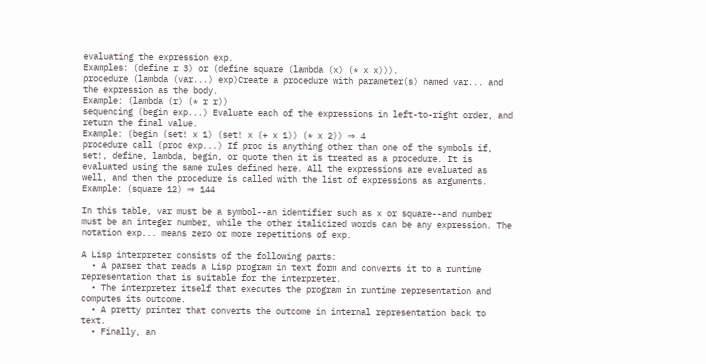evaluating the expression exp.
Examples: (define r 3) or (define square (lambda (x) (* x x))).
procedure (lambda (var...) exp)Create a procedure with parameter(s) named var... and the expression as the body.
Example: (lambda (r) (* r r))
sequencing (begin exp...) Evaluate each of the expressions in left-to-right order, and return the final value.
Example: (begin (set! x 1) (set! x (+ x 1)) (* x 2)) ⇒ 4
procedure call (proc exp...) If proc is anything other than one of the symbols if, set!, define, lambda, begin, or quote then it is treated as a procedure. It is evaluated using the same rules defined here. All the expressions are evaluated as well, and then the procedure is called with the list of expressions as arguments. Example: (square 12) ⇒ 144

In this table, var must be a symbol--an identifier such as x or square--and number must be an integer number, while the other italicized words can be any expression. The notation exp... means zero or more repetitions of exp.

A Lisp interpreter consists of the following parts:
  • A parser that reads a Lisp program in text form and converts it to a runtime representation that is suitable for the interpreter.
  • The interpreter itself that executes the program in runtime representation and computes its outcome.
  • A pretty printer that converts the outcome in internal representation back to text.
  • Finally, an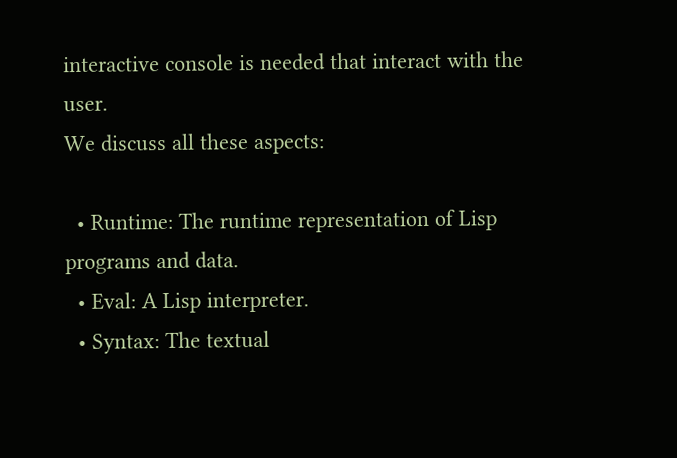interactive console is needed that interact with the user.
We discuss all these aspects:

  • Runtime: The runtime representation of Lisp programs and data.
  • Eval: A Lisp interpreter.
  • Syntax: The textual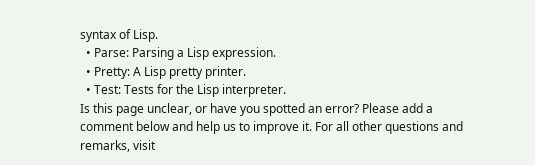syntax of Lisp.
  • Parse: Parsing a Lisp expression.
  • Pretty: A Lisp pretty printer.
  • Test: Tests for the Lisp interpreter.
Is this page unclear, or have you spotted an error? Please add a comment below and help us to improve it. For all other questions and remarks, visit